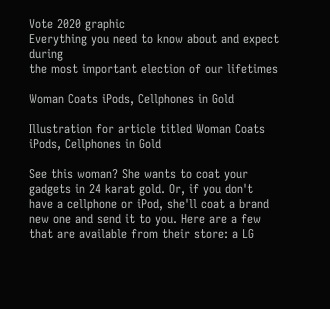Vote 2020 graphic
Everything you need to know about and expect during
the most important election of our lifetimes

Woman Coats iPods, Cellphones in Gold

Illustration for article titled Woman Coats iPods, Cellphones in Gold

See this woman? She wants to coat your gadgets in 24 karat gold. Or, if you don't have a cellphone or iPod, she'll coat a brand new one and send it to you. Here are a few that are available from their store: a LG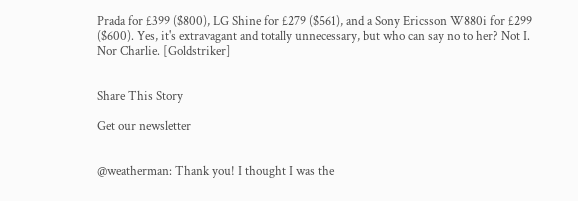Prada for £399 ($800), LG Shine for £279 ($561), and a Sony Ericsson W880i for £299 ($600). Yes, it's extravagant and totally unnecessary, but who can say no to her? Not I. Nor Charlie. [Goldstriker]


Share This Story

Get our newsletter


@weatherman: Thank you! I thought I was the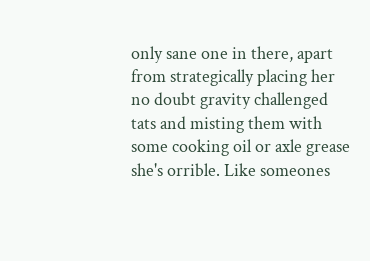only sane one in there, apart from strategically placing her no doubt gravity challenged tats and misting them with some cooking oil or axle grease she's orrible. Like someones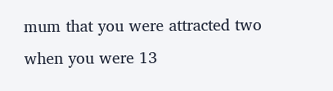mum that you were attracted two when you were 13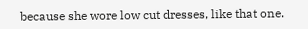because she wore low cut dresses, like that one.